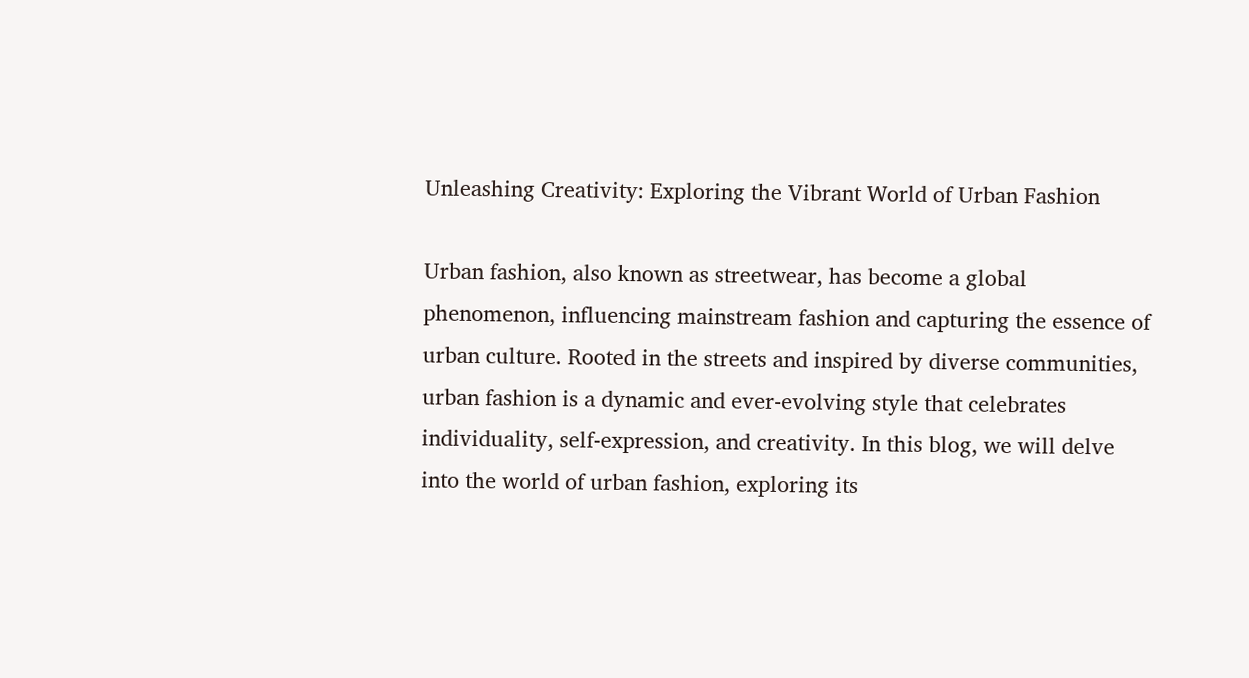Unleashing Creativity: Exploring the Vibrant World of Urban Fashion

Urban fashion, also known as streetwear, has become a global phenomenon, influencing mainstream fashion and capturing the essence of urban culture. Rooted in the streets and inspired by diverse communities, urban fashion is a dynamic and ever-evolving style that celebrates individuality, self-expression, and creativity. In this blog, we will delve into the world of urban fashion, exploring its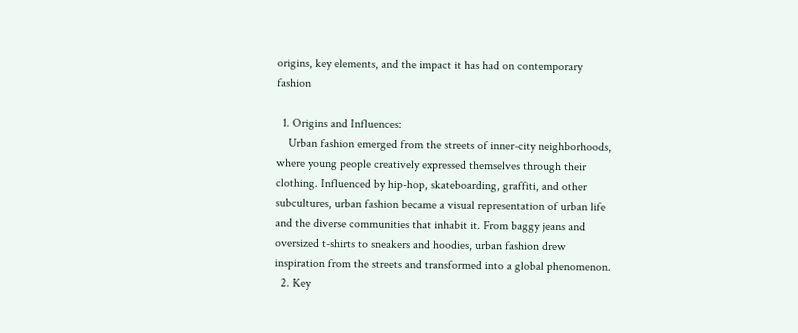origins, key elements, and the impact it has had on contemporary fashion

  1. Origins and Influences:
    Urban fashion emerged from the streets of inner-city neighborhoods, where young people creatively expressed themselves through their clothing. Influenced by hip-hop, skateboarding, graffiti, and other subcultures, urban fashion became a visual representation of urban life and the diverse communities that inhabit it. From baggy jeans and oversized t-shirts to sneakers and hoodies, urban fashion drew inspiration from the streets and transformed into a global phenomenon.
  2. Key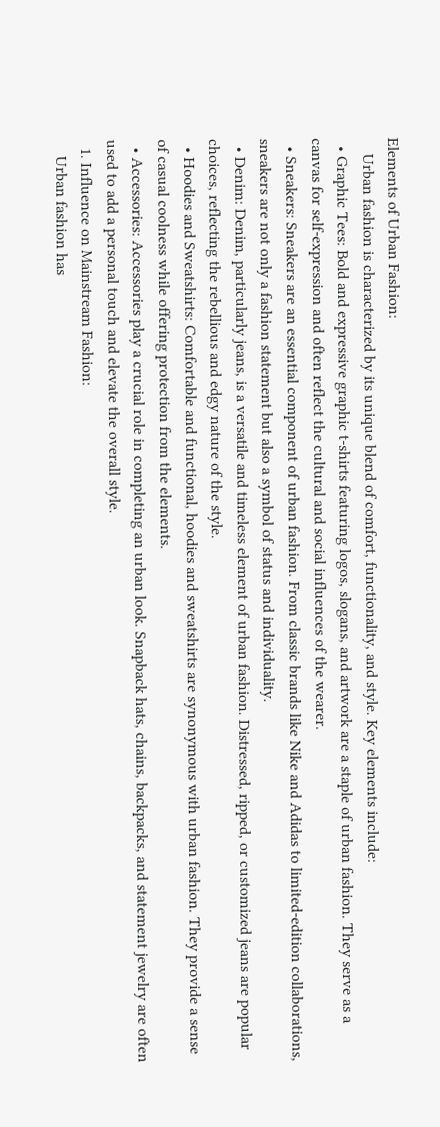Elements of Urban Fashion:
    Urban fashion is characterized by its unique blend of comfort, functionality, and style. Key elements include:
  • Graphic Tees: Bold and expressive graphic t-shirts featuring logos, slogans, and artwork are a staple of urban fashion. They serve as a canvas for self-expression and often reflect the cultural and social influences of the wearer.
  • Sneakers: Sneakers are an essential component of urban fashion. From classic brands like Nike and Adidas to limited-edition collaborations, sneakers are not only a fashion statement but also a symbol of status and individuality.
  • Denim: Denim, particularly jeans, is a versatile and timeless element of urban fashion. Distressed, ripped, or customized jeans are popular choices, reflecting the rebellious and edgy nature of the style.
  • Hoodies and Sweatshirts: Comfortable and functional, hoodies and sweatshirts are synonymous with urban fashion. They provide a sense of casual coolness while offering protection from the elements.
  • Accessories: Accessories play a crucial role in completing an urban look. Snapback hats, chains, backpacks, and statement jewelry are often used to add a personal touch and elevate the overall style.
  1. Influence on Mainstream Fashion:
    Urban fashion has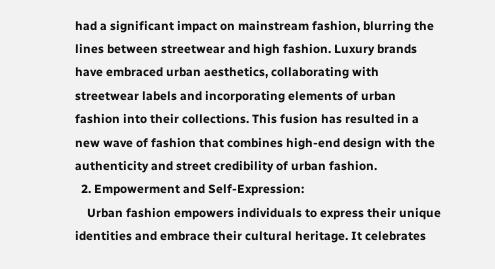had a significant impact on mainstream fashion, blurring the lines between streetwear and high fashion. Luxury brands have embraced urban aesthetics, collaborating with streetwear labels and incorporating elements of urban fashion into their collections. This fusion has resulted in a new wave of fashion that combines high-end design with the authenticity and street credibility of urban fashion.
  2. Empowerment and Self-Expression:
    Urban fashion empowers individuals to express their unique identities and embrace their cultural heritage. It celebrates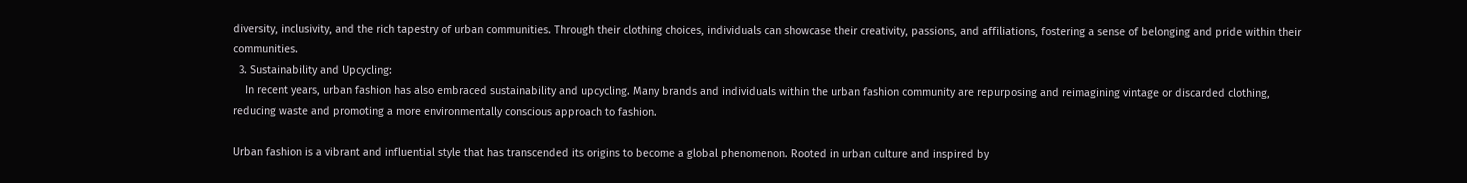diversity, inclusivity, and the rich tapestry of urban communities. Through their clothing choices, individuals can showcase their creativity, passions, and affiliations, fostering a sense of belonging and pride within their communities.
  3. Sustainability and Upcycling:
    In recent years, urban fashion has also embraced sustainability and upcycling. Many brands and individuals within the urban fashion community are repurposing and reimagining vintage or discarded clothing, reducing waste and promoting a more environmentally conscious approach to fashion.

Urban fashion is a vibrant and influential style that has transcended its origins to become a global phenomenon. Rooted in urban culture and inspired by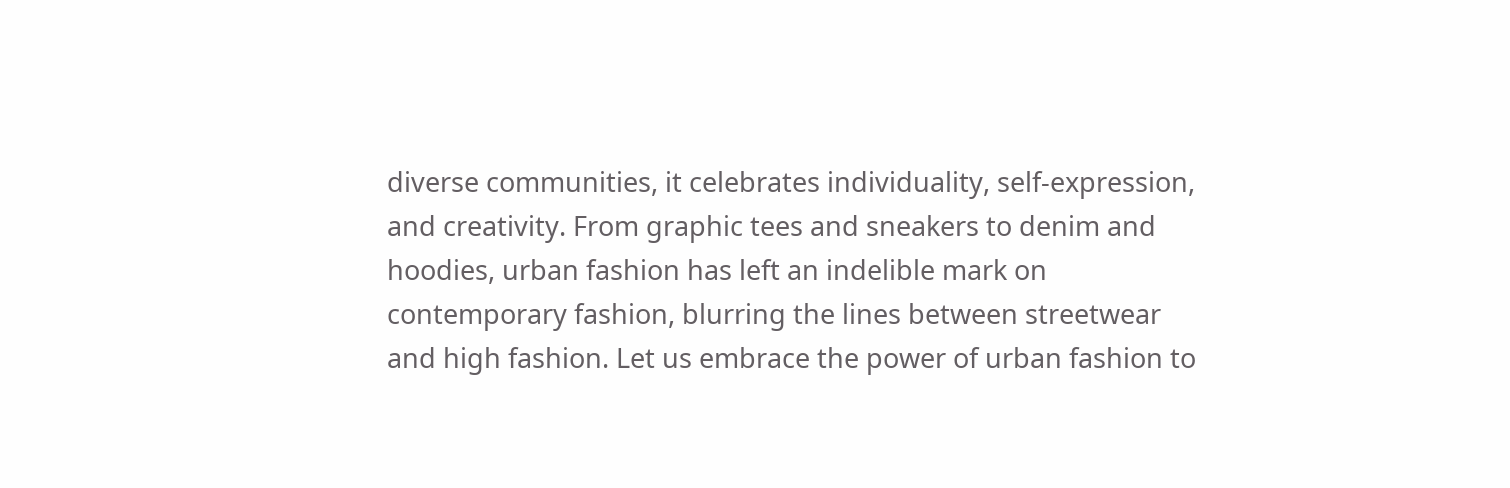diverse communities, it celebrates individuality, self-expression, and creativity. From graphic tees and sneakers to denim and hoodies, urban fashion has left an indelible mark on contemporary fashion, blurring the lines between streetwear and high fashion. Let us embrace the power of urban fashion to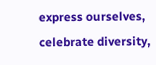express ourselves, celebrate diversity,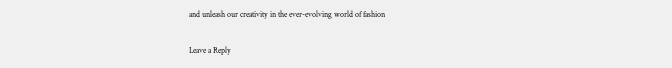and unleash our creativity in the ever-evolving world of fashion

Leave a Reply